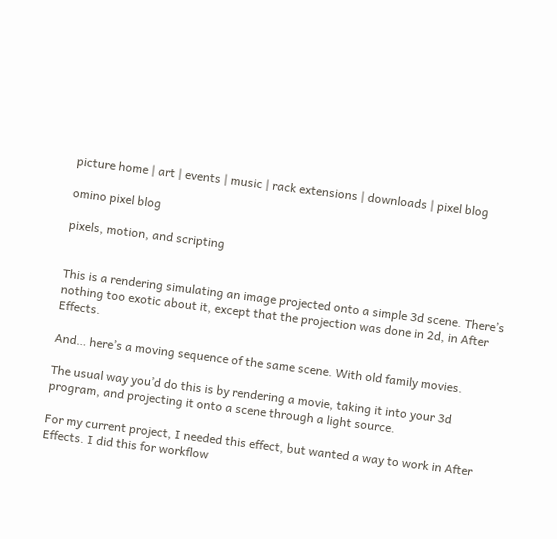picture home | art | events | music | rack extensions | downloads | pixel blog

omino pixel blog

pixels, motion, and scripting


This is a rendering simulating an image projected onto a simple 3d scene. There’s nothing too exotic about it, except that the projection was done in 2d, in After Effects.

And… here’s a moving sequence of the same scene. With old family movies.

The usual way you’d do this is by rendering a movie, taking it into your 3d program, and projecting it onto a scene through a light source.

For my current project, I needed this effect, but wanted a way to work in After Effects. I did this for workflow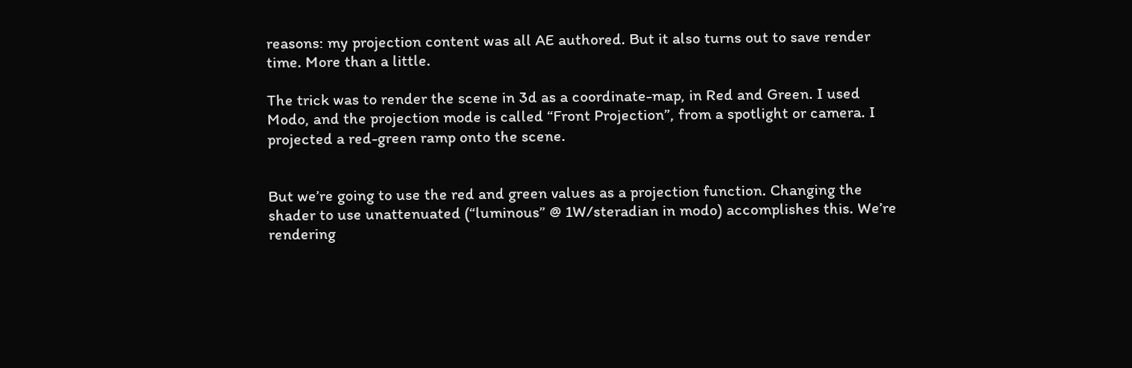reasons: my projection content was all AE authored. But it also turns out to save render time. More than a little.

The trick was to render the scene in 3d as a coordinate-map, in Red and Green. I used Modo, and the projection mode is called “Front Projection”, from a spotlight or camera. I projected a red-green ramp onto the scene.


But we’re going to use the red and green values as a projection function. Changing the shader to use unattenuated (“luminous” @ 1W/steradian in modo) accomplishes this. We’re rendering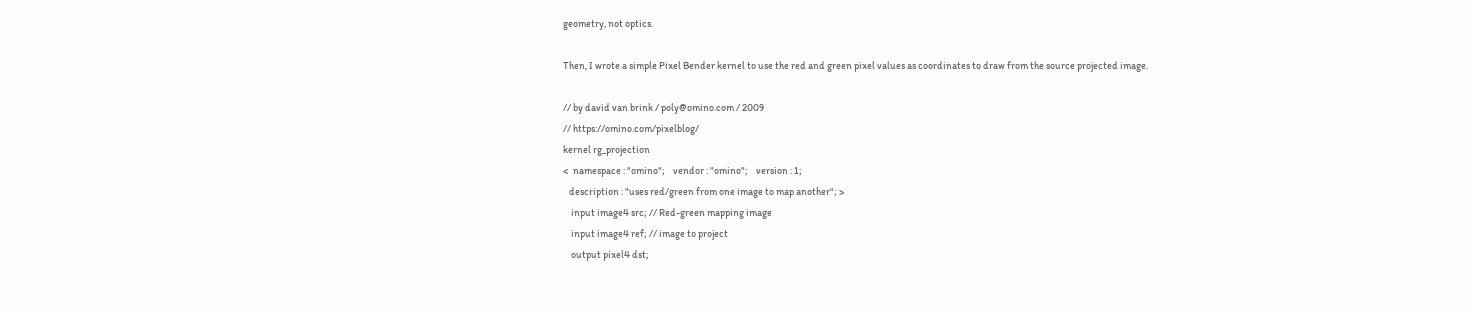geometry, not optics.

Then, I wrote a simple Pixel Bender kernel to use the red and green pixel values as coordinates to draw from the source projected image.

// by david van brink / poly@omino.com / 2009
// https://omino.com/pixelblog/
kernel rg_projection
<  namespace : "omino";    vendor : "omino";    version : 1;
   description : "uses red/green from one image to map another"; >
    input image4 src; // Red-green mapping image
    input image4 ref; // image to project
    output pixel4 dst;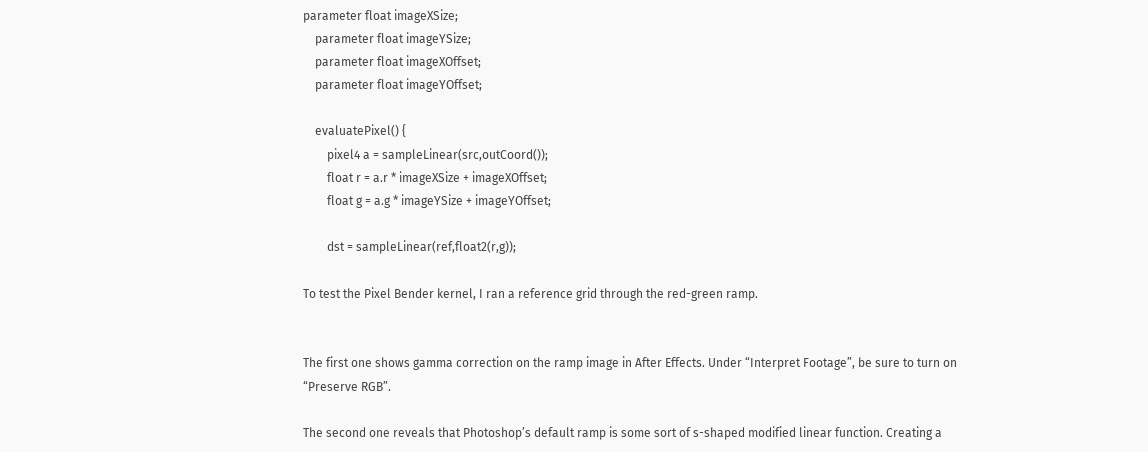parameter float imageXSize;
    parameter float imageYSize;
    parameter float imageXOffset;
    parameter float imageYOffset;

    evaluatePixel() {
        pixel4 a = sampleLinear(src,outCoord());
        float r = a.r * imageXSize + imageXOffset;
        float g = a.g * imageYSize + imageYOffset;

        dst = sampleLinear(ref,float2(r,g));

To test the Pixel Bender kernel, I ran a reference grid through the red-green ramp.


The first one shows gamma correction on the ramp image in After Effects. Under “Interpret Footage”, be sure to turn on “Preserve RGB”.

The second one reveals that Photoshop’s default ramp is some sort of s-shaped modified linear function. Creating a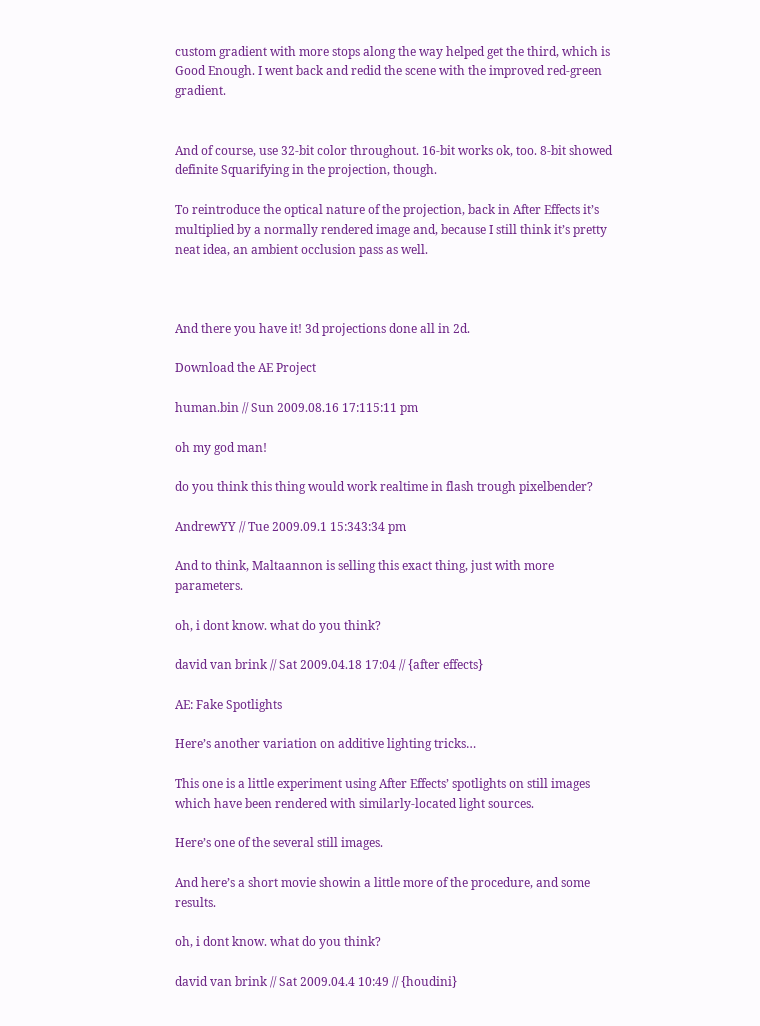custom gradient with more stops along the way helped get the third, which is Good Enough. I went back and redid the scene with the improved red-green gradient.


And of course, use 32-bit color throughout. 16-bit works ok, too. 8-bit showed definite Squarifying in the projection, though.

To reintroduce the optical nature of the projection, back in After Effects it’s multiplied by a normally rendered image and, because I still think it’s pretty neat idea, an ambient occlusion pass as well.



And there you have it! 3d projections done all in 2d.

Download the AE Project

human.bin // Sun 2009.08.16 17:115:11 pm

oh my god man!

do you think this thing would work realtime in flash trough pixelbender?

AndrewYY // Tue 2009.09.1 15:343:34 pm

And to think, Maltaannon is selling this exact thing, just with more parameters.

oh, i dont know. what do you think?

david van brink // Sat 2009.04.18 17:04 // {after effects}

AE: Fake Spotlights

Here’s another variation on additive lighting tricks…

This one is a little experiment using After Effects’ spotlights on still images which have been rendered with similarly-located light sources.

Here’s one of the several still images.

And here’s a short movie showin a little more of the procedure, and some results.

oh, i dont know. what do you think?

david van brink // Sat 2009.04.4 10:49 // {houdini}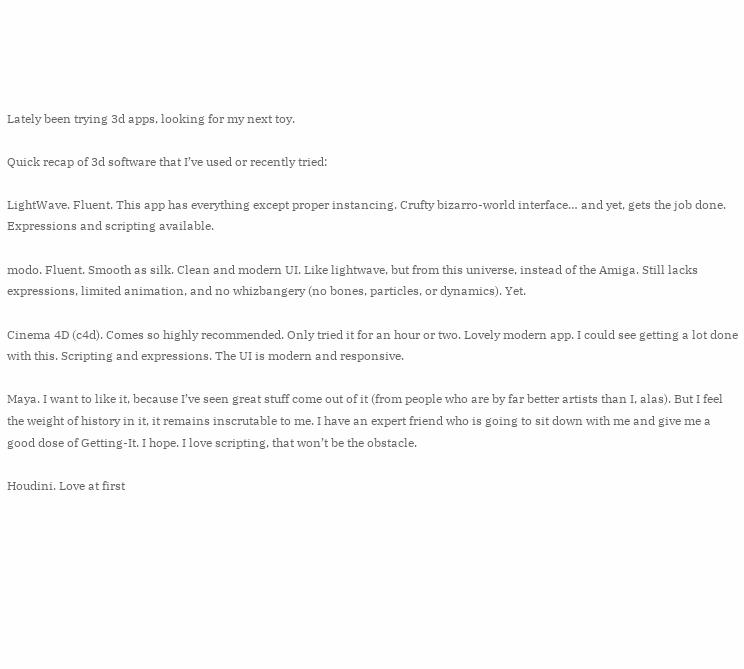Lately been trying 3d apps, looking for my next toy.

Quick recap of 3d software that I’ve used or recently tried:

LightWave. Fluent. This app has everything except proper instancing. Crufty bizarro-world interface… and yet, gets the job done. Expressions and scripting available.

modo. Fluent. Smooth as silk. Clean and modern UI. Like lightwave, but from this universe, instead of the Amiga. Still lacks expressions, limited animation, and no whizbangery (no bones, particles, or dynamics). Yet.

Cinema 4D (c4d). Comes so highly recommended. Only tried it for an hour or two. Lovely modern app. I could see getting a lot done with this. Scripting and expressions. The UI is modern and responsive.

Maya. I want to like it, because I’ve seen great stuff come out of it (from people who are by far better artists than I, alas). But I feel the weight of history in it, it remains inscrutable to me. I have an expert friend who is going to sit down with me and give me a good dose of Getting-It. I hope. I love scripting, that won’t be the obstacle.

Houdini. Love at first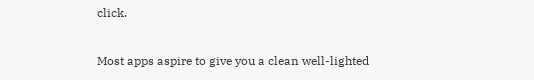click.

Most apps aspire to give you a clean well-lighted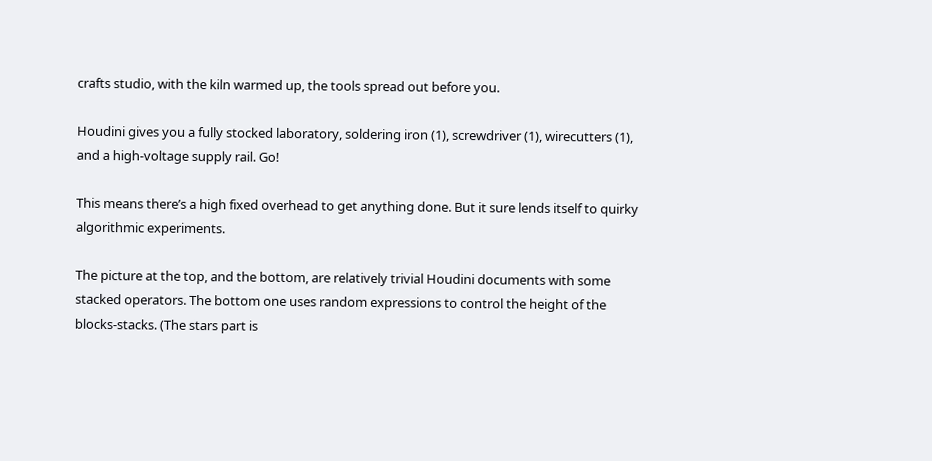crafts studio, with the kiln warmed up, the tools spread out before you.

Houdini gives you a fully stocked laboratory, soldering iron (1), screwdriver (1), wirecutters (1), and a high-voltage supply rail. Go!

This means there’s a high fixed overhead to get anything done. But it sure lends itself to quirky algorithmic experiments.

The picture at the top, and the bottom, are relatively trivial Houdini documents with some stacked operators. The bottom one uses random expressions to control the height of the blocks-stacks. (The stars part is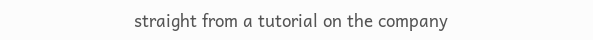straight from a tutorial on the company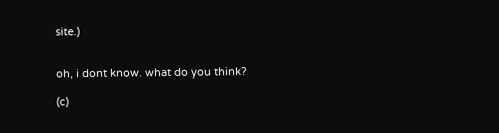site.)


oh, i dont know. what do you think?

(c)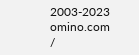2003-2023 omino.com /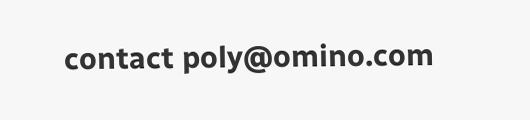contact poly@omino.com